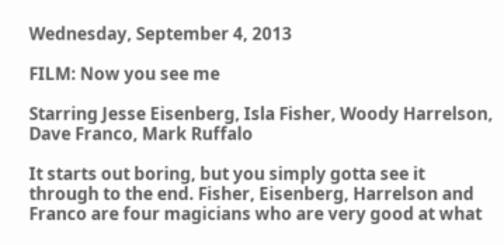Wednesday, September 4, 2013

FILM: Now you see me

Starring Jesse Eisenberg, Isla Fisher, Woody Harrelson, Dave Franco, Mark Ruffalo

It starts out boring, but you simply gotta see it through to the end. Fisher, Eisenberg, Harrelson and Franco are four magicians who are very good at what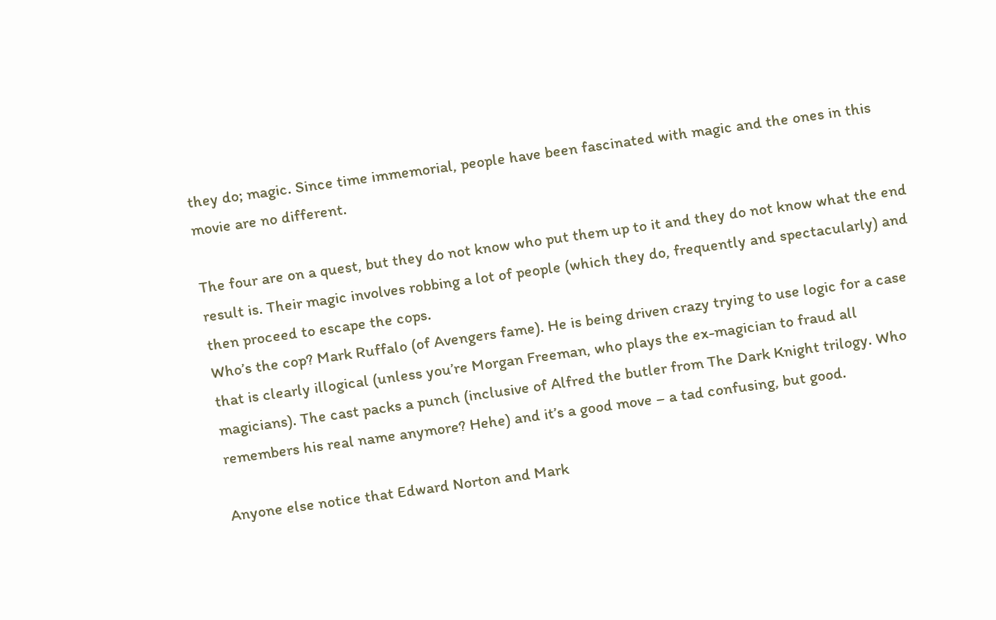they do; magic. Since time immemorial, people have been fascinated with magic and the ones in this movie are no different.

The four are on a quest, but they do not know who put them up to it and they do not know what the end result is. Their magic involves robbing a lot of people (which they do, frequently and spectacularly) and then proceed to escape the cops.
Who’s the cop? Mark Ruffalo (of Avengers fame). He is being driven crazy trying to use logic for a case that is clearly illogical (unless you’re Morgan Freeman, who plays the ex-magician to fraud all magicians). The cast packs a punch (inclusive of Alfred the butler from The Dark Knight trilogy. Who remembers his real name anymore? Hehe) and it’s a good move – a tad confusing, but good.

Anyone else notice that Edward Norton and Mark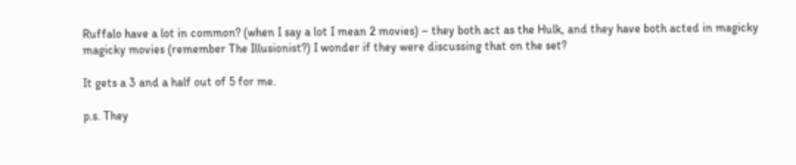Ruffalo have a lot in common? (when I say a lot I mean 2 movies) – they both act as the Hulk, and they have both acted in magicky magicky movies (remember The Illusionist?) I wonder if they were discussing that on the set?

It gets a 3 and a half out of 5 for me.

p.s. They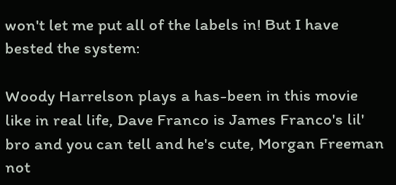won't let me put all of the labels in! But I have bested the system:

Woody Harrelson plays a has-been in this movie like in real life, Dave Franco is James Franco's lil' bro and you can tell and he's cute, Morgan Freeman not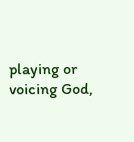playing or voicing God,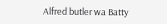Alfred butler wa Batty